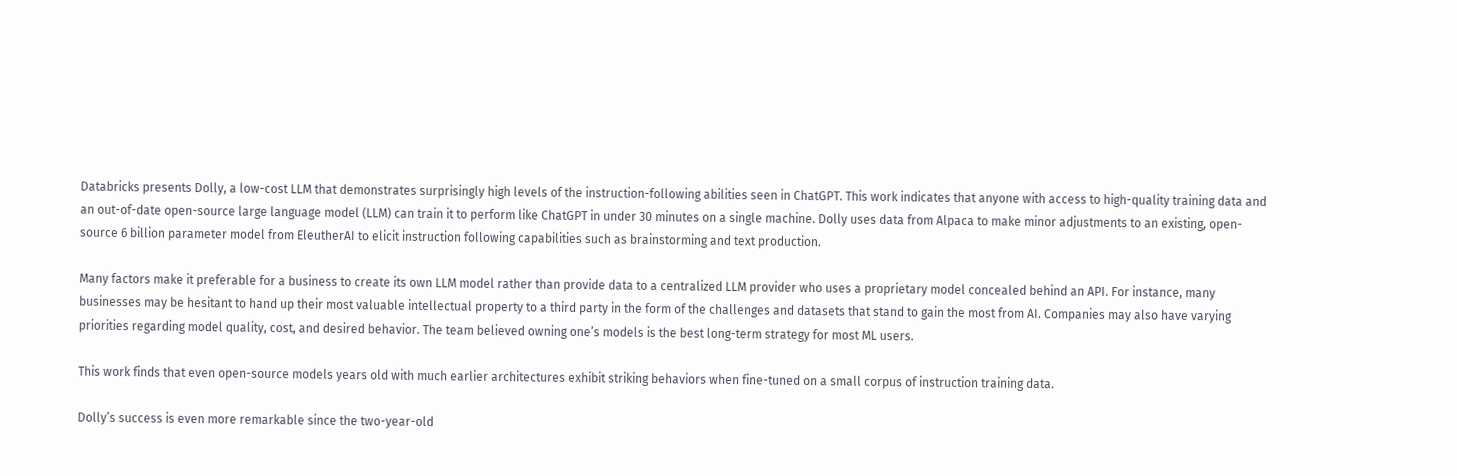Databricks presents Dolly, a low-cost LLM that demonstrates surprisingly high levels of the instruction-following abilities seen in ChatGPT. This work indicates that anyone with access to high-quality training data and an out-of-date open-source large language model (LLM) can train it to perform like ChatGPT in under 30 minutes on a single machine. Dolly uses data from Alpaca to make minor adjustments to an existing, open-source 6 billion parameter model from EleutherAI to elicit instruction following capabilities such as brainstorming and text production.

Many factors make it preferable for a business to create its own LLM model rather than provide data to a centralized LLM provider who uses a proprietary model concealed behind an API. For instance, many businesses may be hesitant to hand up their most valuable intellectual property to a third party in the form of the challenges and datasets that stand to gain the most from AI. Companies may also have varying priorities regarding model quality, cost, and desired behavior. The team believed owning one’s models is the best long-term strategy for most ML users.

This work finds that even open-source models years old with much earlier architectures exhibit striking behaviors when fine-tuned on a small corpus of instruction training data.

Dolly’s success is even more remarkable since the two-year-old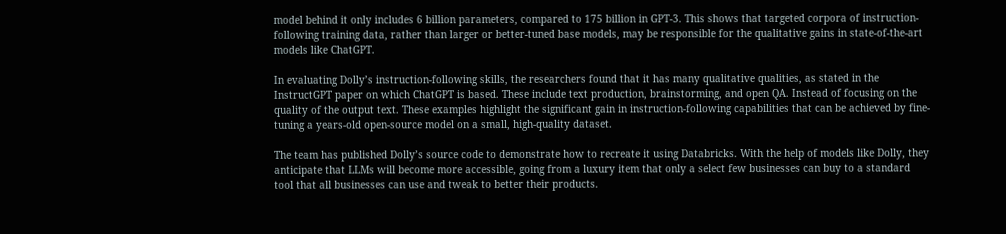model behind it only includes 6 billion parameters, compared to 175 billion in GPT-3. This shows that targeted corpora of instruction-following training data, rather than larger or better-tuned base models, may be responsible for the qualitative gains in state-of-the-art models like ChatGPT.

In evaluating Dolly’s instruction-following skills, the researchers found that it has many qualitative qualities, as stated in the InstructGPT paper on which ChatGPT is based. These include text production, brainstorming, and open QA. Instead of focusing on the quality of the output text. These examples highlight the significant gain in instruction-following capabilities that can be achieved by fine-tuning a years-old open-source model on a small, high-quality dataset.

The team has published Dolly’s source code to demonstrate how to recreate it using Databricks. With the help of models like Dolly, they anticipate that LLMs will become more accessible, going from a luxury item that only a select few businesses can buy to a standard tool that all businesses can use and tweak to better their products.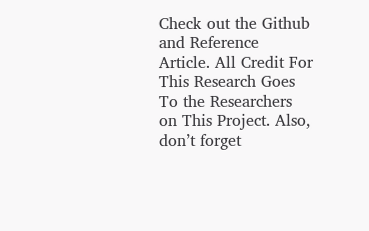Check out the Github and Reference Article. All Credit For This Research Goes To the Researchers on This Project. Also, don’t forget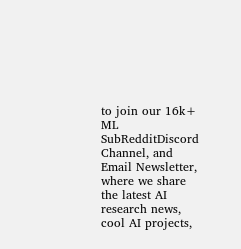to join our 16k+ ML SubRedditDiscord Channel, and Email Newsletter, where we share the latest AI research news, cool AI projects,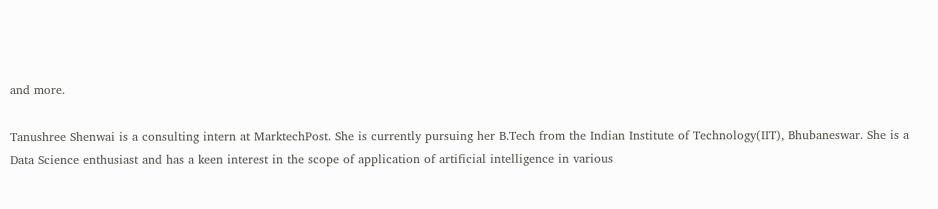and more.

Tanushree Shenwai is a consulting intern at MarktechPost. She is currently pursuing her B.Tech from the Indian Institute of Technology(IIT), Bhubaneswar. She is a Data Science enthusiast and has a keen interest in the scope of application of artificial intelligence in various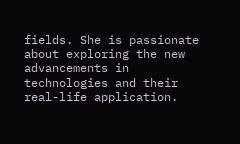fields. She is passionate about exploring the new advancements in technologies and their real-life application.